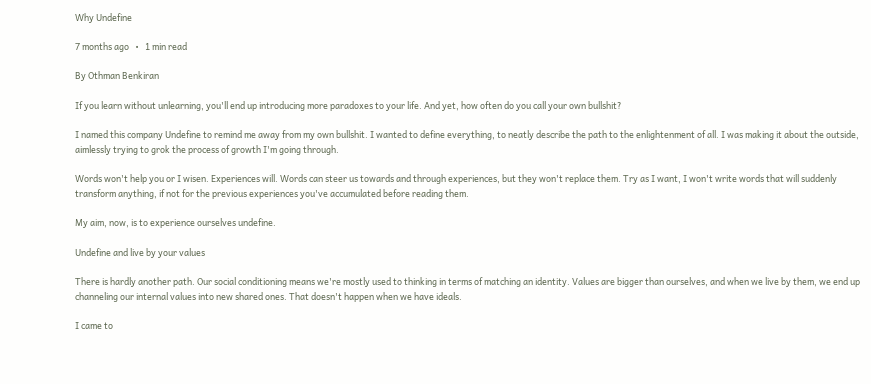Why Undefine

7 months ago   •   1 min read

By Othman Benkiran

If you learn without unlearning, you'll end up introducing more paradoxes to your life. And yet, how often do you call your own bullshit?

I named this company Undefine to remind me away from my own bullshit. I wanted to define everything, to neatly describe the path to the enlightenment of all. I was making it about the outside, aimlessly trying to grok the process of growth I'm going through.

Words won't help you or I wisen. Experiences will. Words can steer us towards and through experiences, but they won't replace them. Try as I want, I won't write words that will suddenly transform anything, if not for the previous experiences you've accumulated before reading them.

My aim, now, is to experience ourselves undefine.

Undefine and live by your values

There is hardly another path. Our social conditioning means we're mostly used to thinking in terms of matching an identity. Values are bigger than ourselves, and when we live by them, we end up channeling our internal values into new shared ones. That doesn't happen when we have ideals.

I came to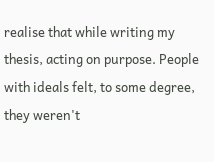realise that while writing my thesis, acting on purpose. People with ideals felt, to some degree, they weren't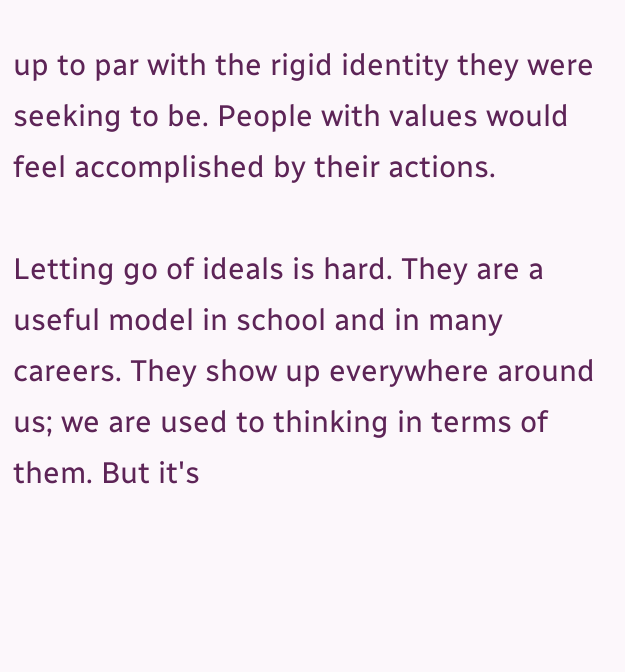up to par with the rigid identity they were seeking to be. People with values would feel accomplished by their actions.

Letting go of ideals is hard. They are a useful model in school and in many careers. They show up everywhere around us; we are used to thinking in terms of them. But it's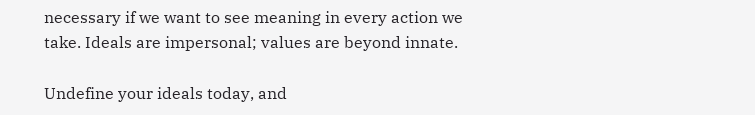necessary if we want to see meaning in every action we take. Ideals are impersonal; values are beyond innate.

Undefine your ideals today, and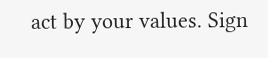act by your values. Sign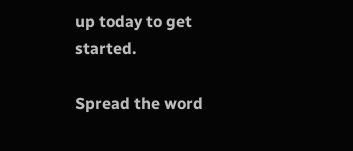up today to get started.

Spread the word